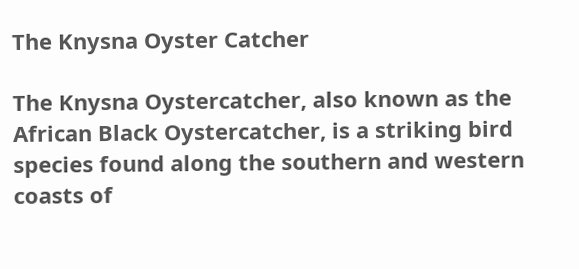The Knysna Oyster Catcher

The Knysna Oystercatcher, also known as the African Black Oystercatcher, is a striking bird species found along the southern and western coasts of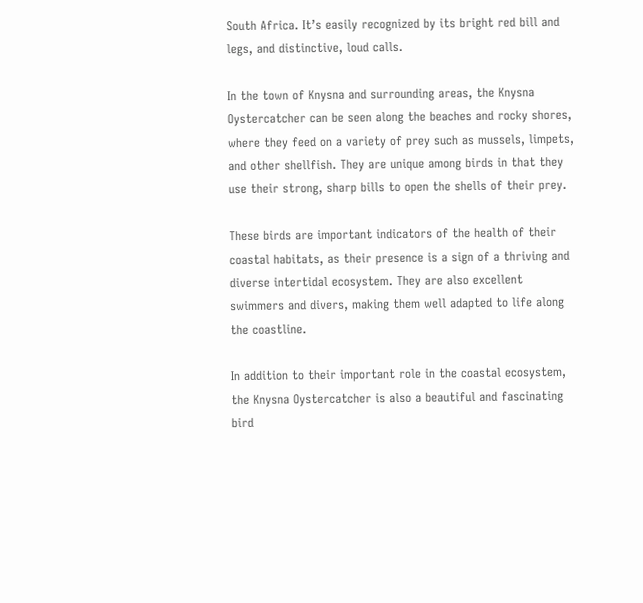South Africa. It’s easily recognized by its bright red bill and legs, and distinctive, loud calls.

In the town of Knysna and surrounding areas, the Knysna Oystercatcher can be seen along the beaches and rocky shores, where they feed on a variety of prey such as mussels, limpets, and other shellfish. They are unique among birds in that they use their strong, sharp bills to open the shells of their prey.

These birds are important indicators of the health of their coastal habitats, as their presence is a sign of a thriving and diverse intertidal ecosystem. They are also excellent swimmers and divers, making them well adapted to life along the coastline.

In addition to their important role in the coastal ecosystem, the Knysna Oystercatcher is also a beautiful and fascinating bird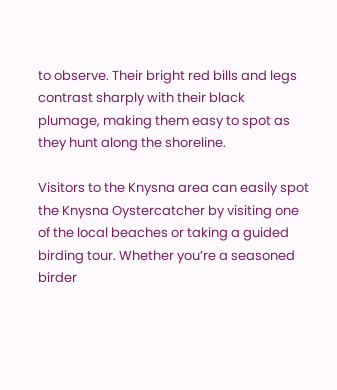to observe. Their bright red bills and legs contrast sharply with their black plumage, making them easy to spot as they hunt along the shoreline.

Visitors to the Knysna area can easily spot the Knysna Oystercatcher by visiting one of the local beaches or taking a guided birding tour. Whether you’re a seasoned birder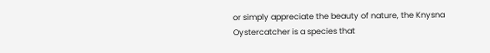or simply appreciate the beauty of nature, the Knysna Oystercatcher is a species that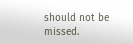should not be missed.